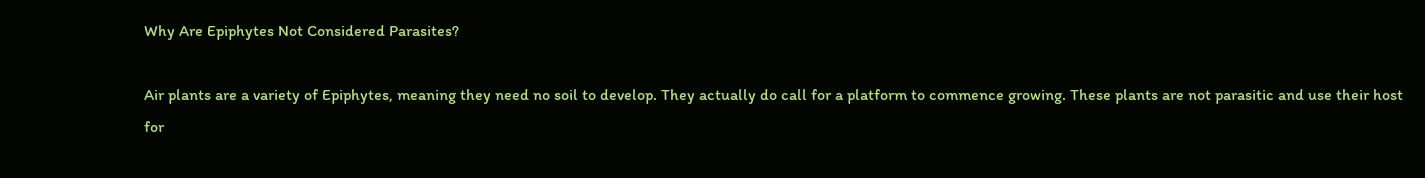Why Are Epiphytes Not Considered Parasites?

Air plants are a variety of Epiphytes, meaning they need no soil to develop. They actually do call for a platform to commence growing. These plants are not parasitic and use their host for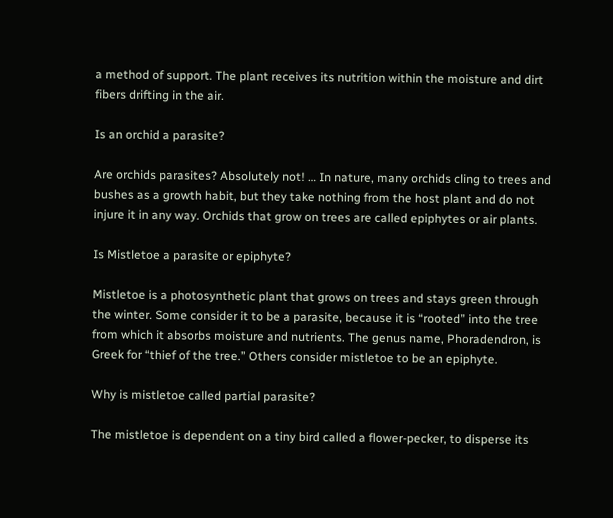a method of support. The plant receives its nutrition within the moisture and dirt fibers drifting in the air.

Is an orchid a parasite?

Are orchids parasites? Absolutely not! … In nature, many orchids cling to trees and bushes as a growth habit, but they take nothing from the host plant and do not injure it in any way. Orchids that grow on trees are called epiphytes or air plants.

Is Mistletoe a parasite or epiphyte?

Mistletoe is a photosynthetic plant that grows on trees and stays green through the winter. Some consider it to be a parasite, because it is “rooted” into the tree from which it absorbs moisture and nutrients. The genus name, Phoradendron, is Greek for “thief of the tree.” Others consider mistletoe to be an epiphyte.

Why is mistletoe called partial parasite?

The mistletoe is dependent on a tiny bird called a flower-pecker, to disperse its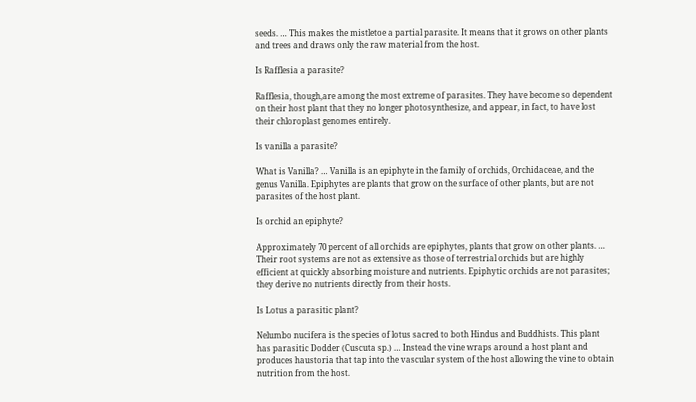seeds. … This makes the mistletoe a partial parasite. It means that it grows on other plants and trees and draws only the raw material from the host.

Is Rafflesia a parasite?

Rafflesia, though,are among the most extreme of parasites. They have become so dependent on their host plant that they no longer photosynthesize, and appear, in fact, to have lost their chloroplast genomes entirely.

Is vanilla a parasite?

What is Vanilla? … Vanilla is an epiphyte in the family of orchids, Orchidaceae, and the genus Vanilla. Epiphytes are plants that grow on the surface of other plants, but are not parasites of the host plant.

Is orchid an epiphyte?

Approximately 70 percent of all orchids are epiphytes, plants that grow on other plants. … Their root systems are not as extensive as those of terrestrial orchids but are highly efficient at quickly absorbing moisture and nutrients. Epiphytic orchids are not parasites; they derive no nutrients directly from their hosts.

Is Lotus a parasitic plant?

Nelumbo nucifera is the species of lotus sacred to both Hindus and Buddhists. This plant has parasitic Dodder (Cuscuta sp.) … Instead the vine wraps around a host plant and produces haustoria that tap into the vascular system of the host allowing the vine to obtain nutrition from the host.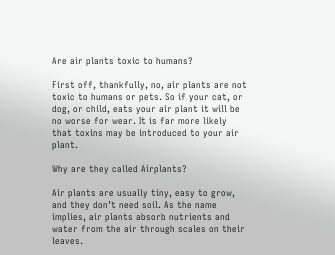Are air plants toxic to humans?

First off, thankfully, no, air plants are not toxic to humans or pets. So if your cat, or dog, or child, eats your air plant it will be no worse for wear. It is far more likely that toxins may be introduced to your air plant.

Why are they called Airplants?

Air plants are usually tiny, easy to grow, and they don’t need soil. As the name implies, air plants absorb nutrients and water from the air through scales on their leaves.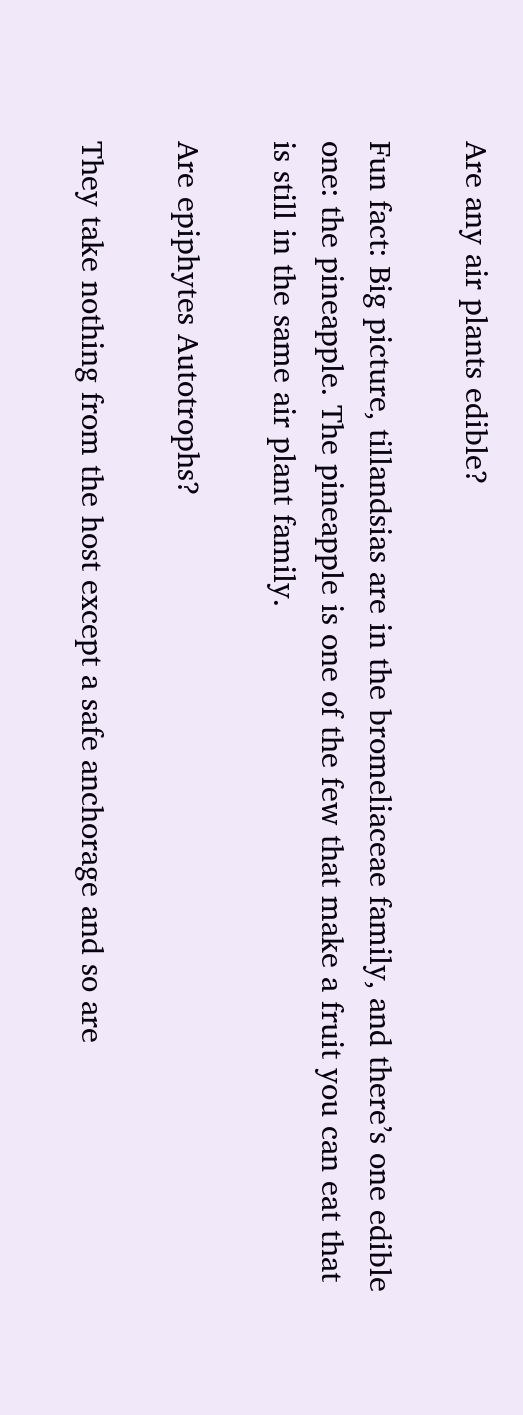Are any air plants edible?

Fun fact: Big picture, tillandsias are in the bromeliaceae family, and there’s one edible one: the pineapple. The pineapple is one of the few that make a fruit you can eat that is still in the same air plant family.

Are epiphytes Autotrophs?

They take nothing from the host except a safe anchorage and so are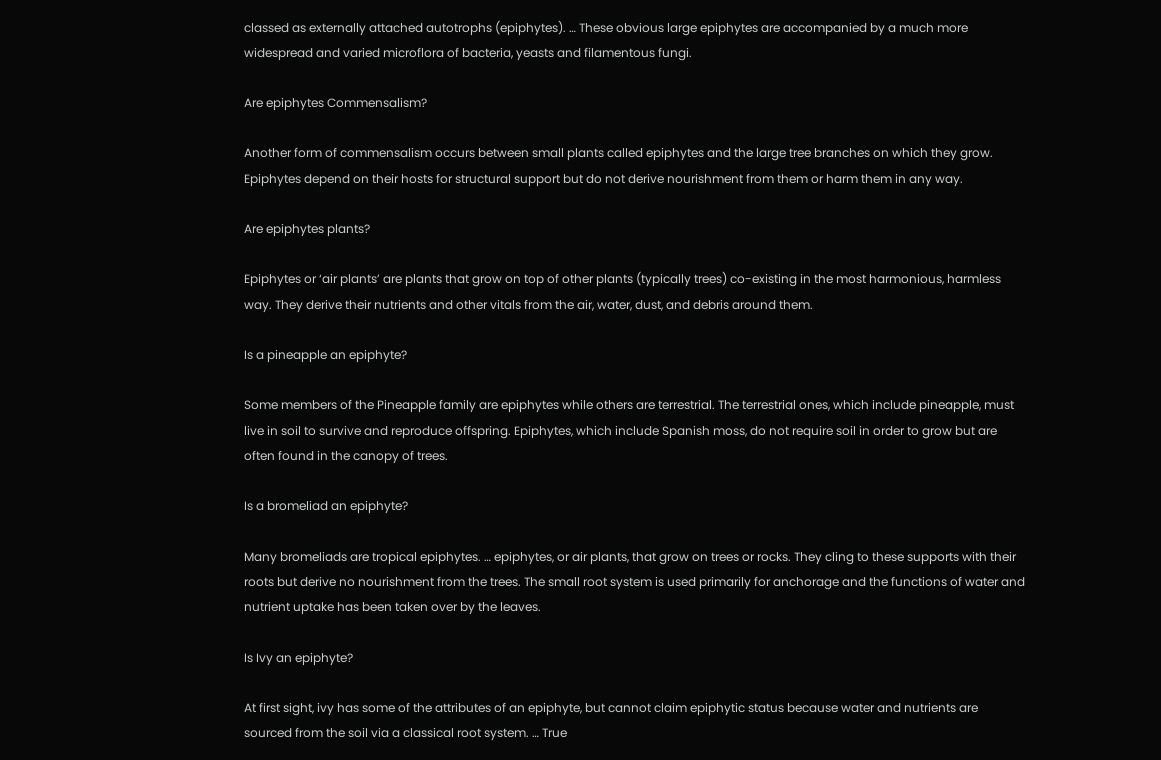classed as externally attached autotrophs (epiphytes). … These obvious large epiphytes are accompanied by a much more widespread and varied microflora of bacteria, yeasts and filamentous fungi.

Are epiphytes Commensalism?

Another form of commensalism occurs between small plants called epiphytes and the large tree branches on which they grow. Epiphytes depend on their hosts for structural support but do not derive nourishment from them or harm them in any way.

Are epiphytes plants?

Epiphytes or ‘air plants’ are plants that grow on top of other plants (typically trees) co-existing in the most harmonious, harmless way. They derive their nutrients and other vitals from the air, water, dust, and debris around them.

Is a pineapple an epiphyte?

Some members of the Pineapple family are epiphytes while others are terrestrial. The terrestrial ones, which include pineapple, must live in soil to survive and reproduce offspring. Epiphytes, which include Spanish moss, do not require soil in order to grow but are often found in the canopy of trees.

Is a bromeliad an epiphyte?

Many bromeliads are tropical epiphytes. … epiphytes, or air plants, that grow on trees or rocks. They cling to these supports with their roots but derive no nourishment from the trees. The small root system is used primarily for anchorage and the functions of water and nutrient uptake has been taken over by the leaves.

Is Ivy an epiphyte?

At first sight, ivy has some of the attributes of an epiphyte, but cannot claim epiphytic status because water and nutrients are sourced from the soil via a classical root system. … True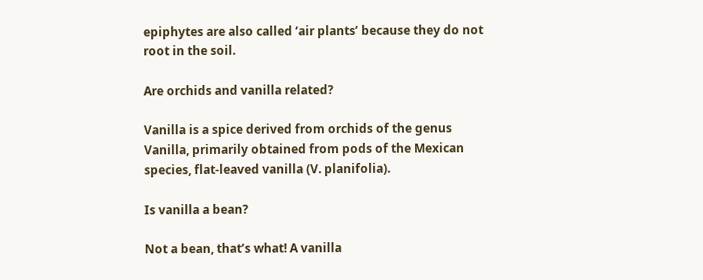epiphytes are also called ‘air plants’ because they do not root in the soil.

Are orchids and vanilla related?

Vanilla is a spice derived from orchids of the genus Vanilla, primarily obtained from pods of the Mexican species, flat-leaved vanilla (V. planifolia).

Is vanilla a bean?

Not a bean, that’s what! A vanilla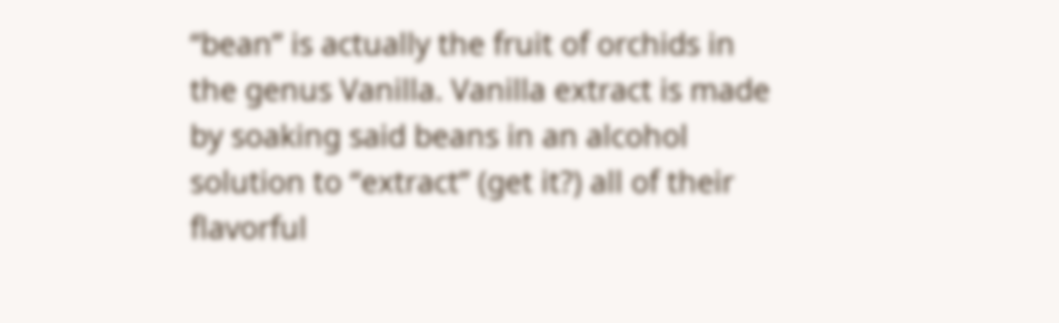“bean” is actually the fruit of orchids in the genus Vanilla. Vanilla extract is made by soaking said beans in an alcohol solution to “extract” (get it?) all of their flavorful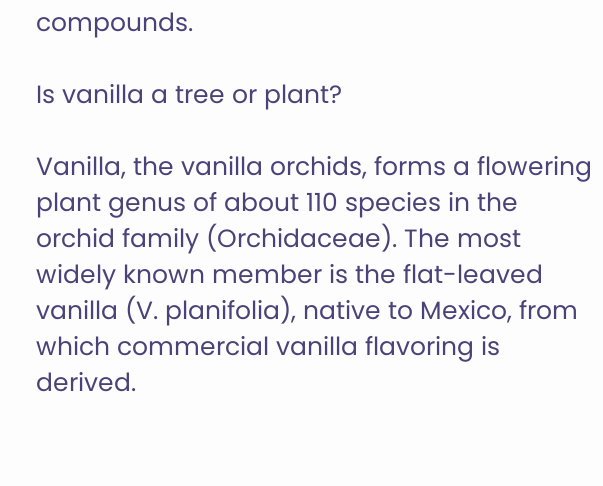compounds.

Is vanilla a tree or plant?

Vanilla, the vanilla orchids, forms a flowering plant genus of about 110 species in the orchid family (Orchidaceae). The most widely known member is the flat-leaved vanilla (V. planifolia), native to Mexico, from which commercial vanilla flavoring is derived.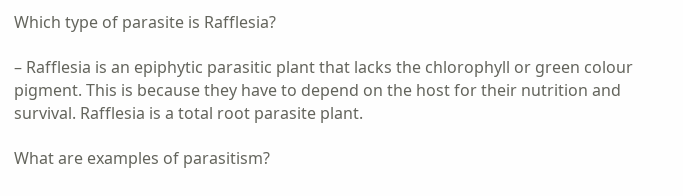Which type of parasite is Rafflesia?

– Rafflesia is an epiphytic parasitic plant that lacks the chlorophyll or green colour pigment. This is because they have to depend on the host for their nutrition and survival. Rafflesia is a total root parasite plant.

What are examples of parasitism?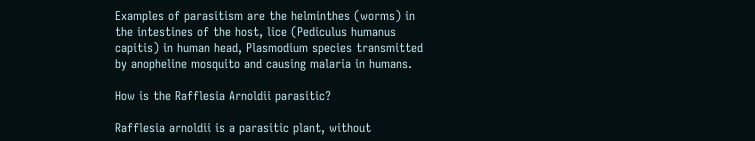Examples of parasitism are the helminthes (worms) in the intestines of the host, lice (Pediculus humanus capitis) in human head, Plasmodium species transmitted by anopheline mosquito and causing malaria in humans.

How is the Rafflesia Arnoldii parasitic?

Rafflesia arnoldii is a parasitic plant, without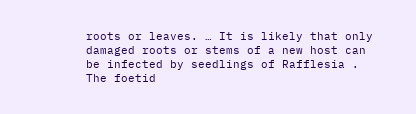roots or leaves. … It is likely that only damaged roots or stems of a new host can be infected by seedlings of Rafflesia . The foetid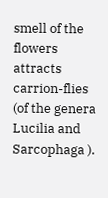smell of the flowers attracts carrion-flies (of the genera Lucilia and Sarcophaga ).